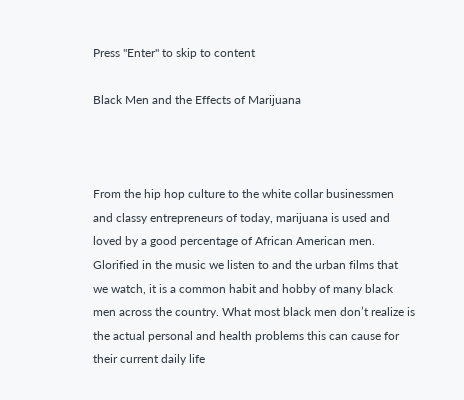Press "Enter" to skip to content

Black Men and the Effects of Marijuana



From the hip hop culture to the white collar businessmen and classy entrepreneurs of today, marijuana is used and loved by a good percentage of African American men. Glorified in the music we listen to and the urban films that we watch, it is a common habit and hobby of many black men across the country. What most black men don’t realize is the actual personal and health problems this can cause for their current daily life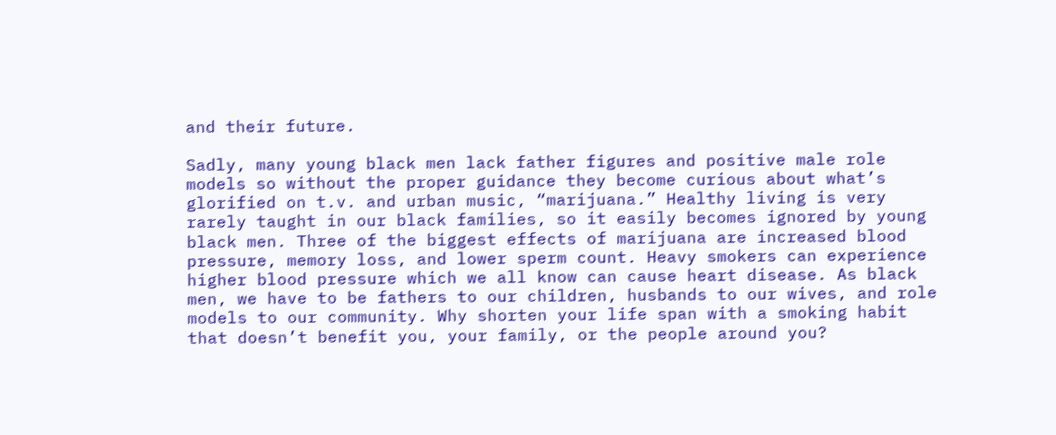and their future.

Sadly, many young black men lack father figures and positive male role models so without the proper guidance they become curious about what’s glorified on t.v. and urban music, “marijuana.” Healthy living is very rarely taught in our black families, so it easily becomes ignored by young black men. Three of the biggest effects of marijuana are increased blood pressure, memory loss, and lower sperm count. Heavy smokers can experience higher blood pressure which we all know can cause heart disease. As black men, we have to be fathers to our children, husbands to our wives, and role models to our community. Why shorten your life span with a smoking habit that doesn’t benefit you, your family, or the people around you?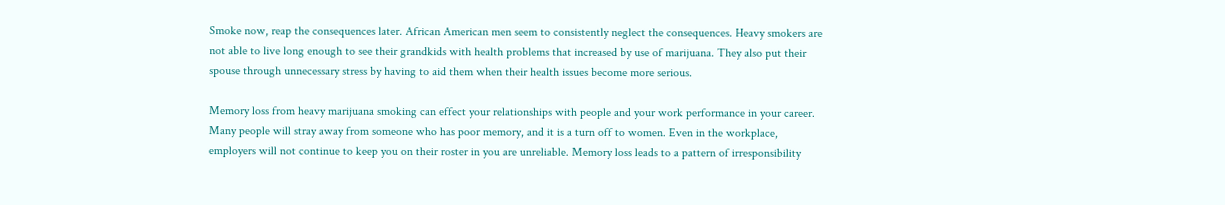Smoke now, reap the consequences later. African American men seem to consistently neglect the consequences. Heavy smokers are not able to live long enough to see their grandkids with health problems that increased by use of marijuana. They also put their spouse through unnecessary stress by having to aid them when their health issues become more serious.

Memory loss from heavy marijuana smoking can effect your relationships with people and your work performance in your career. Many people will stray away from someone who has poor memory, and it is a turn off to women. Even in the workplace, employers will not continue to keep you on their roster in you are unreliable. Memory loss leads to a pattern of irresponsibility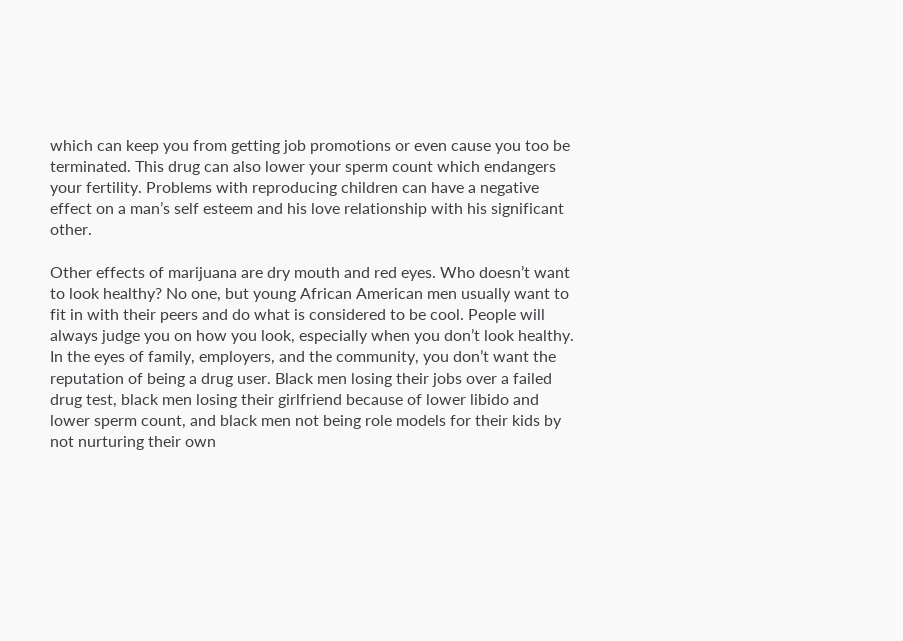which can keep you from getting job promotions or even cause you too be terminated. This drug can also lower your sperm count which endangers your fertility. Problems with reproducing children can have a negative effect on a man’s self esteem and his love relationship with his significant other.

Other effects of marijuana are dry mouth and red eyes. Who doesn’t want to look healthy? No one, but young African American men usually want to fit in with their peers and do what is considered to be cool. People will always judge you on how you look, especially when you don’t look healthy. In the eyes of family, employers, and the community, you don’t want the reputation of being a drug user. Black men losing their jobs over a failed drug test, black men losing their girlfriend because of lower libido and lower sperm count, and black men not being role models for their kids by not nurturing their own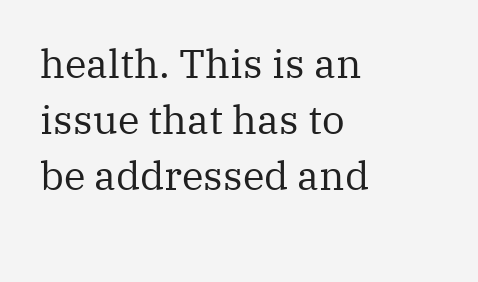health. This is an issue that has to be addressed and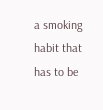a smoking habit that has to be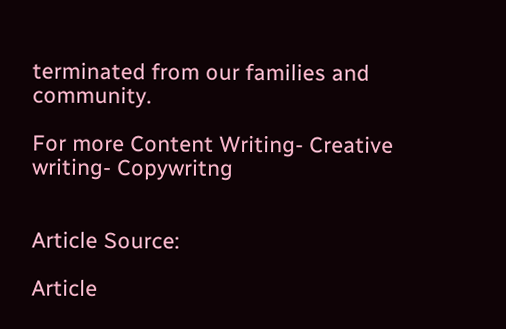terminated from our families and community.

For more Content Writing- Creative writing- Copywritng


Article Source:

Article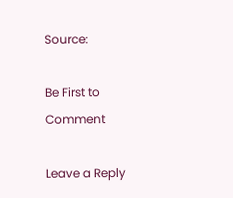Source:

Be First to Comment

Leave a Reply